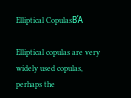Elliptical CopulasΒΆ

Elliptical copulas are very widely used copulas, perhaps the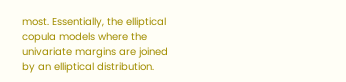most. Essentially, the elliptical copula models where the univariate margins are joined by an elliptical distribution.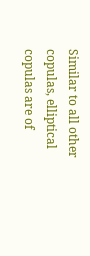Similar to all other copulas, elliptical copulas are of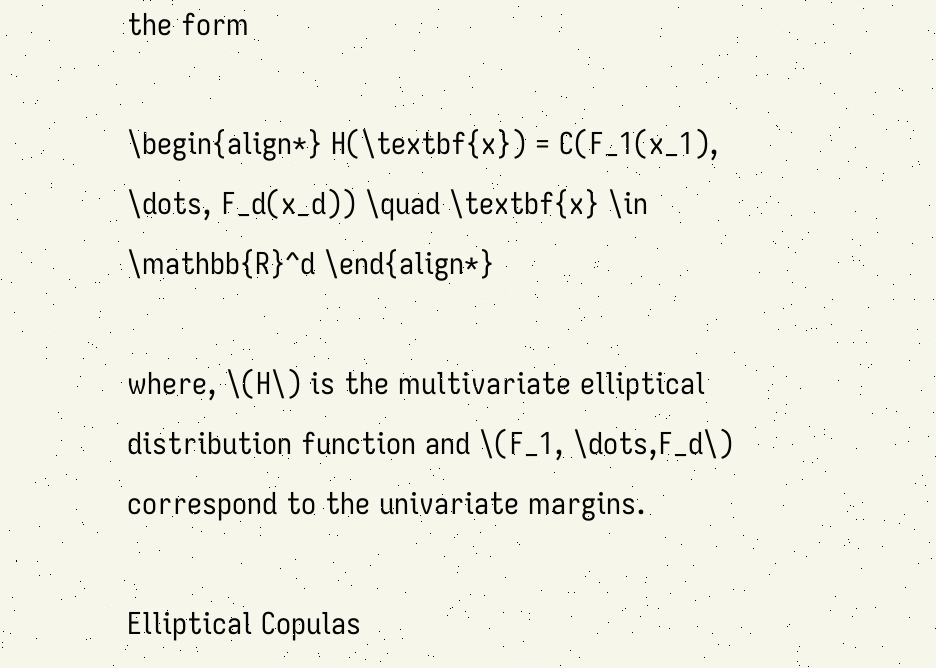the form

\begin{align*} H(\textbf{x}) = C(F_1(x_1), \dots, F_d(x_d)) \quad \textbf{x} \in \mathbb{R}^d \end{align*}

where, \(H\) is the multivariate elliptical distribution function and \(F_1, \dots,F_d\) correspond to the univariate margins.

Elliptical Copulas